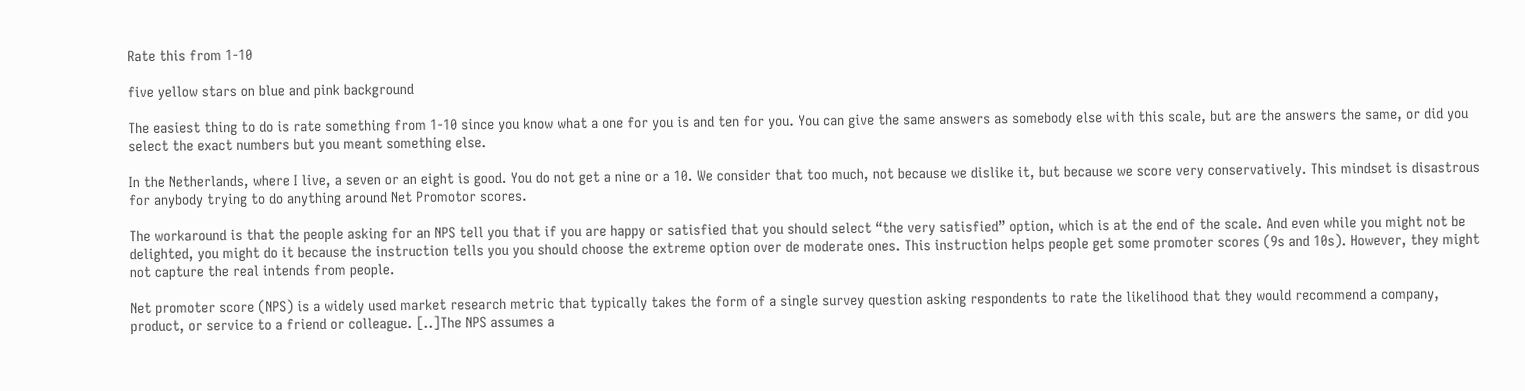Rate this from 1-10

five yellow stars on blue and pink background

The easiest thing to do is rate something from 1-10 since you know what a one for you is and ten for you. You can give the same answers as somebody else with this scale, but are the answers the same, or did you select the exact numbers but you meant something else.

In the Netherlands, where I live, a seven or an eight is good. You do not get a nine or a 10. We consider that too much, not because we dislike it, but because we score very conservatively. This mindset is disastrous for anybody trying to do anything around Net Promotor scores.

The workaround is that the people asking for an NPS tell you that if you are happy or satisfied that you should select “the very satisfied” option, which is at the end of the scale. And even while you might not be delighted, you might do it because the instruction tells you you should choose the extreme option over de moderate ones. This instruction helps people get some promoter scores (9s and 10s). However, they might not capture the real intends from people.

Net promoter score (NPS) is a widely used market research metric that typically takes the form of a single survey question asking respondents to rate the likelihood that they would recommend a company, product, or service to a friend or colleague. [..]The NPS assumes a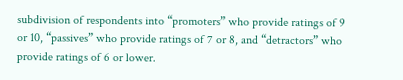subdivision of respondents into “promoters” who provide ratings of 9 or 10, “passives” who provide ratings of 7 or 8, and “detractors” who provide ratings of 6 or lower.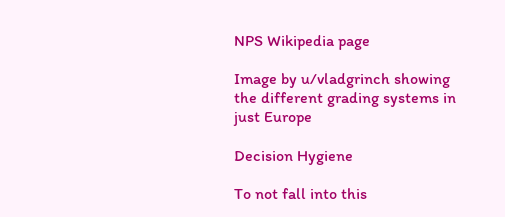NPS Wikipedia page

Image by u/vladgrinch showing the different grading systems in just Europe

Decision Hygiene

To not fall into this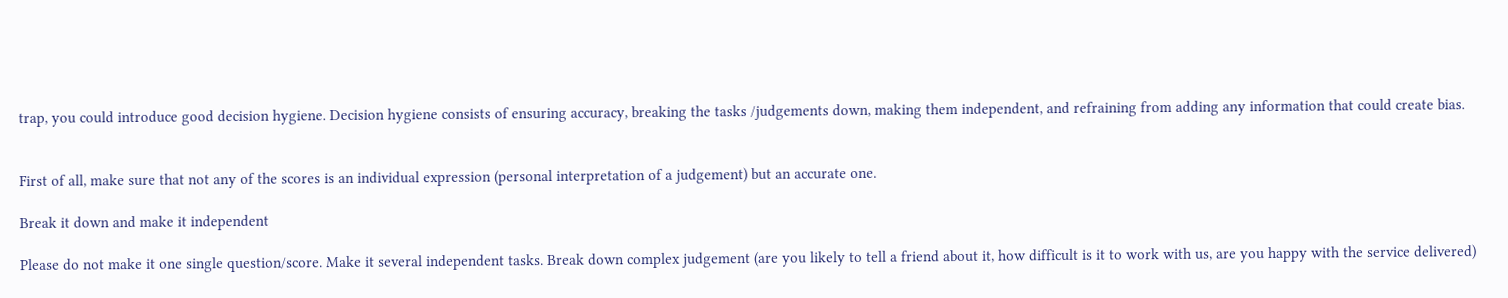trap, you could introduce good decision hygiene. Decision hygiene consists of ensuring accuracy, breaking the tasks /judgements down, making them independent, and refraining from adding any information that could create bias.


First of all, make sure that not any of the scores is an individual expression (personal interpretation of a judgement) but an accurate one.

Break it down and make it independent

Please do not make it one single question/score. Make it several independent tasks. Break down complex judgement (are you likely to tell a friend about it, how difficult is it to work with us, are you happy with the service delivered)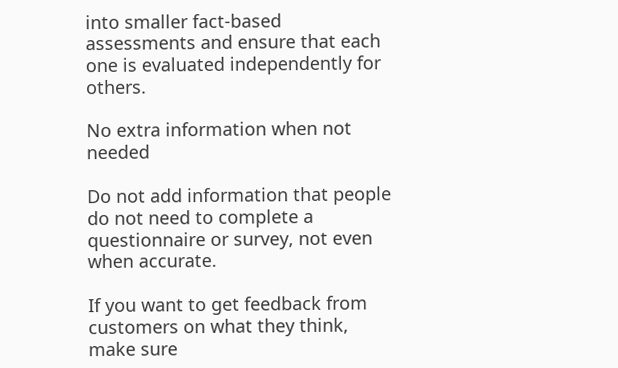into smaller fact-based assessments and ensure that each one is evaluated independently for others.

No extra information when not needed

Do not add information that people do not need to complete a questionnaire or survey, not even when accurate.

If you want to get feedback from customers on what they think, make sure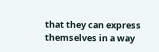that they can express themselves in a way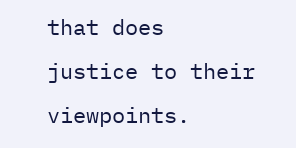that does justice to their viewpoints.